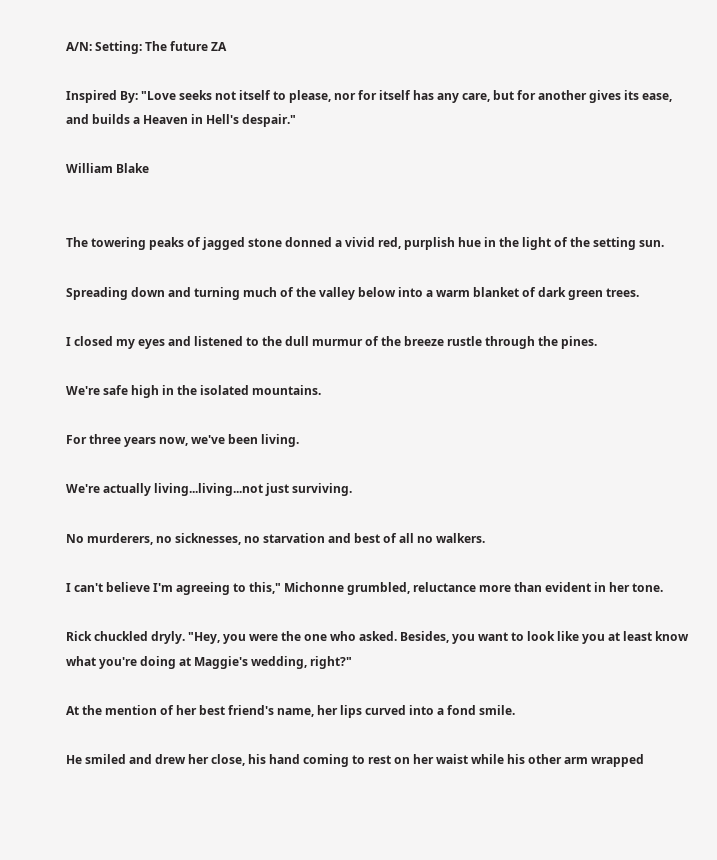A/N: Setting: The future ZA

Inspired By: "Love seeks not itself to please, nor for itself has any care, but for another gives its ease, and builds a Heaven in Hell's despair."

William Blake


The towering peaks of jagged stone donned a vivid red, purplish hue in the light of the setting sun.

Spreading down and turning much of the valley below into a warm blanket of dark green trees.

I closed my eyes and listened to the dull murmur of the breeze rustle through the pines.

We're safe high in the isolated mountains.

For three years now, we've been living.

We're actually living...living...not just surviving.

No murderers, no sicknesses, no starvation and best of all no walkers.

I can't believe I'm agreeing to this," Michonne grumbled, reluctance more than evident in her tone.

Rick chuckled dryly. "Hey, you were the one who asked. Besides, you want to look like you at least know what you're doing at Maggie's wedding, right?"

At the mention of her best friend's name, her lips curved into a fond smile.

He smiled and drew her close, his hand coming to rest on her waist while his other arm wrapped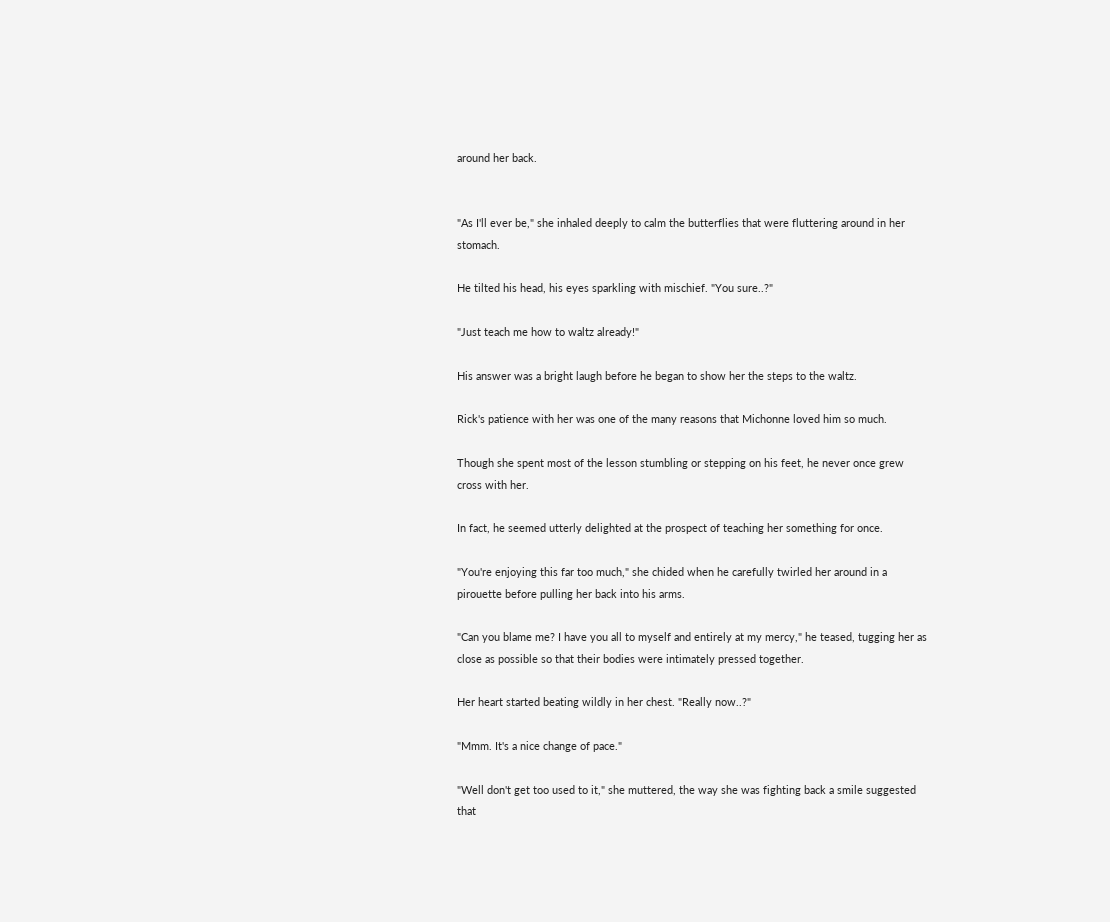around her back.


"As I'll ever be," she inhaled deeply to calm the butterflies that were fluttering around in her stomach.

He tilted his head, his eyes sparkling with mischief. "You sure..?"

"Just teach me how to waltz already!"

His answer was a bright laugh before he began to show her the steps to the waltz.

Rick's patience with her was one of the many reasons that Michonne loved him so much.

Though she spent most of the lesson stumbling or stepping on his feet, he never once grew cross with her.

In fact, he seemed utterly delighted at the prospect of teaching her something for once.

"You're enjoying this far too much," she chided when he carefully twirled her around in a pirouette before pulling her back into his arms.

"Can you blame me? I have you all to myself and entirely at my mercy," he teased, tugging her as close as possible so that their bodies were intimately pressed together.

Her heart started beating wildly in her chest. "Really now..?"

"Mmm. It's a nice change of pace."

"Well don't get too used to it," she muttered, the way she was fighting back a smile suggested that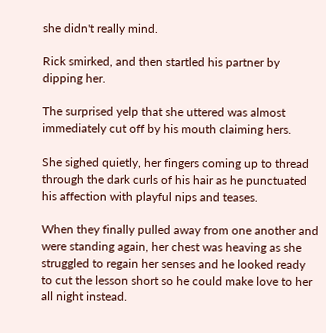she didn't really mind.

Rick smirked, and then startled his partner by dipping her.

The surprised yelp that she uttered was almost immediately cut off by his mouth claiming hers.

She sighed quietly, her fingers coming up to thread through the dark curls of his hair as he punctuated his affection with playful nips and teases.

When they finally pulled away from one another and were standing again, her chest was heaving as she struggled to regain her senses and he looked ready to cut the lesson short so he could make love to her all night instead.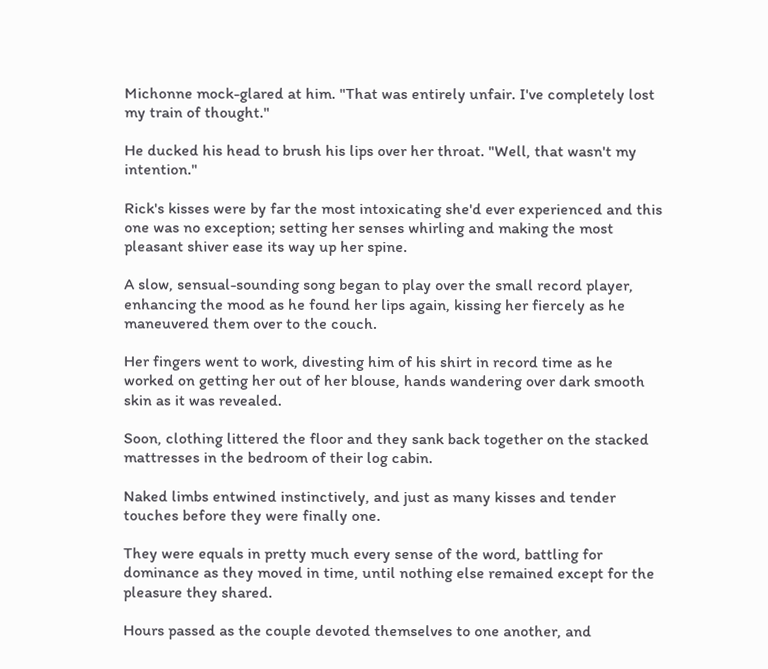Michonne mock-glared at him. "That was entirely unfair. I've completely lost my train of thought."

He ducked his head to brush his lips over her throat. "Well, that wasn't my intention."

Rick's kisses were by far the most intoxicating she'd ever experienced and this one was no exception; setting her senses whirling and making the most pleasant shiver ease its way up her spine.

A slow, sensual-sounding song began to play over the small record player, enhancing the mood as he found her lips again, kissing her fiercely as he maneuvered them over to the couch.

Her fingers went to work, divesting him of his shirt in record time as he worked on getting her out of her blouse, hands wandering over dark smooth skin as it was revealed.

Soon, clothing littered the floor and they sank back together on the stacked mattresses in the bedroom of their log cabin.

Naked limbs entwined instinctively, and just as many kisses and tender touches before they were finally one.

They were equals in pretty much every sense of the word, battling for dominance as they moved in time, until nothing else remained except for the pleasure they shared.

Hours passed as the couple devoted themselves to one another, and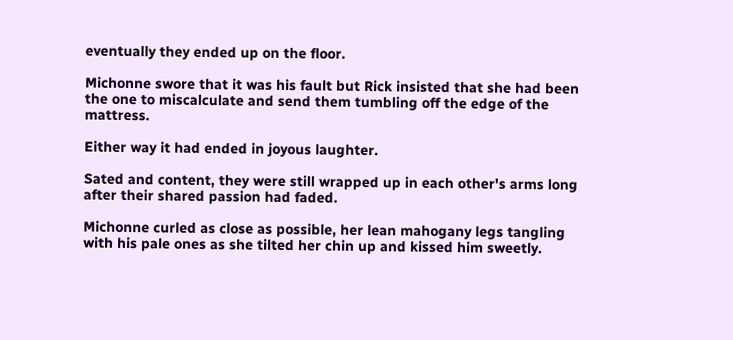eventually they ended up on the floor.

Michonne swore that it was his fault but Rick insisted that she had been the one to miscalculate and send them tumbling off the edge of the mattress.

Either way it had ended in joyous laughter.

Sated and content, they were still wrapped up in each other's arms long after their shared passion had faded.

Michonne curled as close as possible, her lean mahogany legs tangling with his pale ones as she tilted her chin up and kissed him sweetly.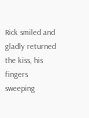Rick smiled and gladly returned the kiss, his fingers sweeping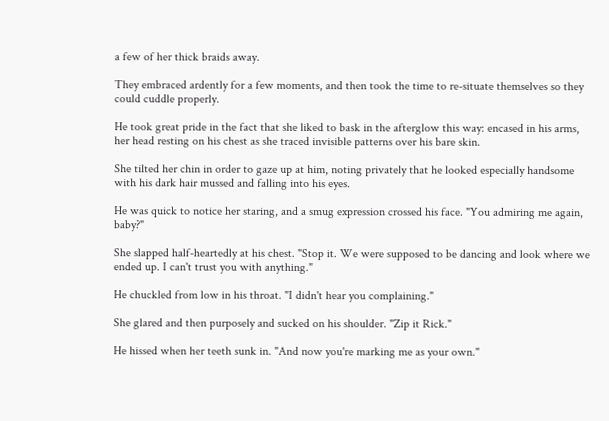a few of her thick braids away.

They embraced ardently for a few moments, and then took the time to re-situate themselves so they could cuddle properly.

He took great pride in the fact that she liked to bask in the afterglow this way: encased in his arms, her head resting on his chest as she traced invisible patterns over his bare skin.

She tilted her chin in order to gaze up at him, noting privately that he looked especially handsome with his dark hair mussed and falling into his eyes.

He was quick to notice her staring, and a smug expression crossed his face. "You admiring me again, baby?"

She slapped half-heartedly at his chest. "Stop it. We were supposed to be dancing and look where we ended up. I can't trust you with anything."

He chuckled from low in his throat. "I didn't hear you complaining."

She glared and then purposely and sucked on his shoulder. "Zip it Rick."

He hissed when her teeth sunk in. "And now you're marking me as your own."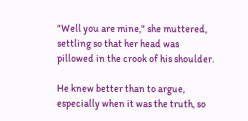"Well you are mine," she muttered, settling so that her head was pillowed in the crook of his shoulder.

He knew better than to argue, especially when it was the truth, so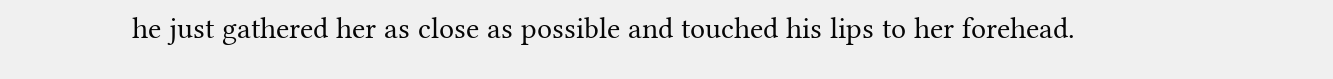he just gathered her as close as possible and touched his lips to her forehead.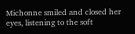Michonne smiled and closed her eyes, listening to the soft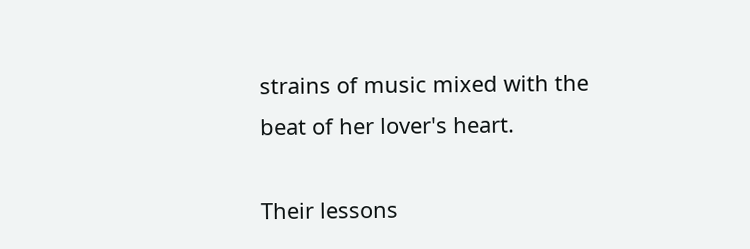strains of music mixed with the beat of her lover's heart.

Their lessons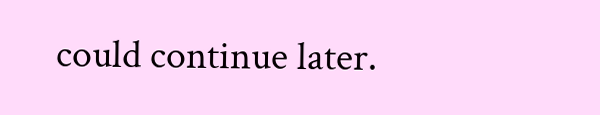could continue later.